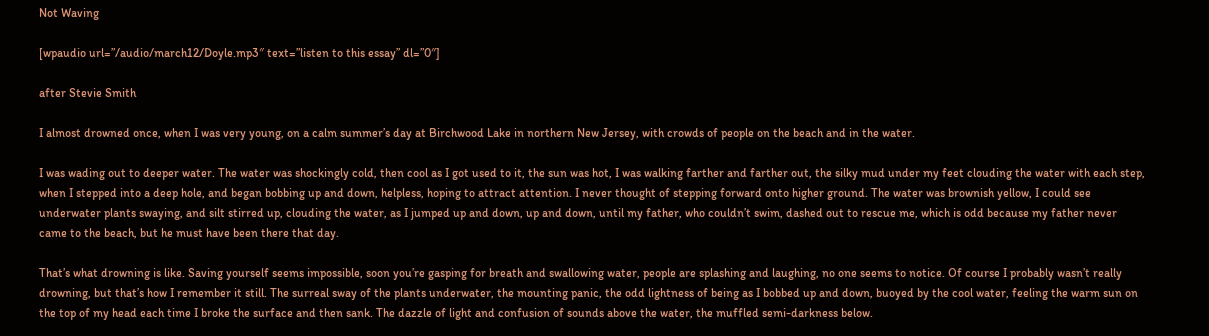Not Waving

[wpaudio url=”/audio/march12/Doyle.mp3″ text=”listen to this essay” dl=”0″]

after Stevie Smith

I almost drowned once, when I was very young, on a calm summer’s day at Birchwood Lake in northern New Jersey, with crowds of people on the beach and in the water.

I was wading out to deeper water. The water was shockingly cold, then cool as I got used to it, the sun was hot, I was walking farther and farther out, the silky mud under my feet clouding the water with each step, when I stepped into a deep hole, and began bobbing up and down, helpless, hoping to attract attention. I never thought of stepping forward onto higher ground. The water was brownish yellow, I could see underwater plants swaying, and silt stirred up, clouding the water, as I jumped up and down, up and down, until my father, who couldn’t swim, dashed out to rescue me, which is odd because my father never came to the beach, but he must have been there that day.

That’s what drowning is like. Saving yourself seems impossible, soon you’re gasping for breath and swallowing water, people are splashing and laughing, no one seems to notice. Of course I probably wasn’t really drowning, but that’s how I remember it still. The surreal sway of the plants underwater, the mounting panic, the odd lightness of being as I bobbed up and down, buoyed by the cool water, feeling the warm sun on the top of my head each time I broke the surface and then sank. The dazzle of light and confusion of sounds above the water, the muffled semi-darkness below.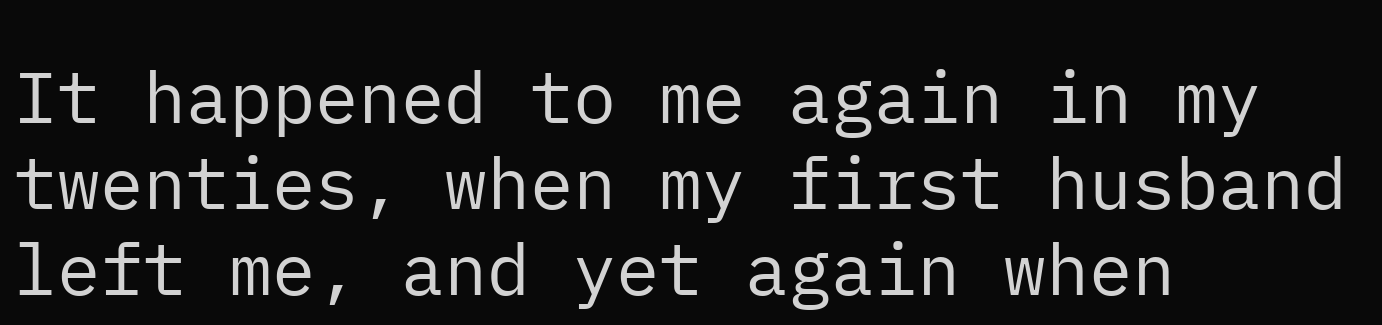It happened to me again in my twenties, when my first husband left me, and yet again when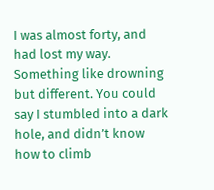I was almost forty, and had lost my way. Something like drowning but different. You could say I stumbled into a dark hole, and didn’t know how to climb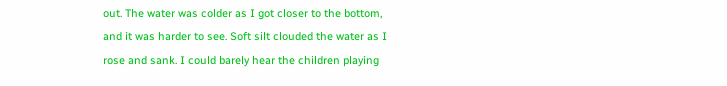out. The water was colder as I got closer to the bottom, and it was harder to see. Soft silt clouded the water as I rose and sank. I could barely hear the children playing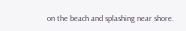on the beach and splashing near shore.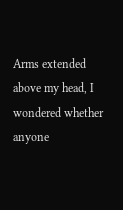Arms extended above my head, I wondered whether anyone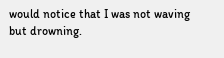would notice that I was not waving but drowning.